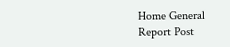Home General
Report Post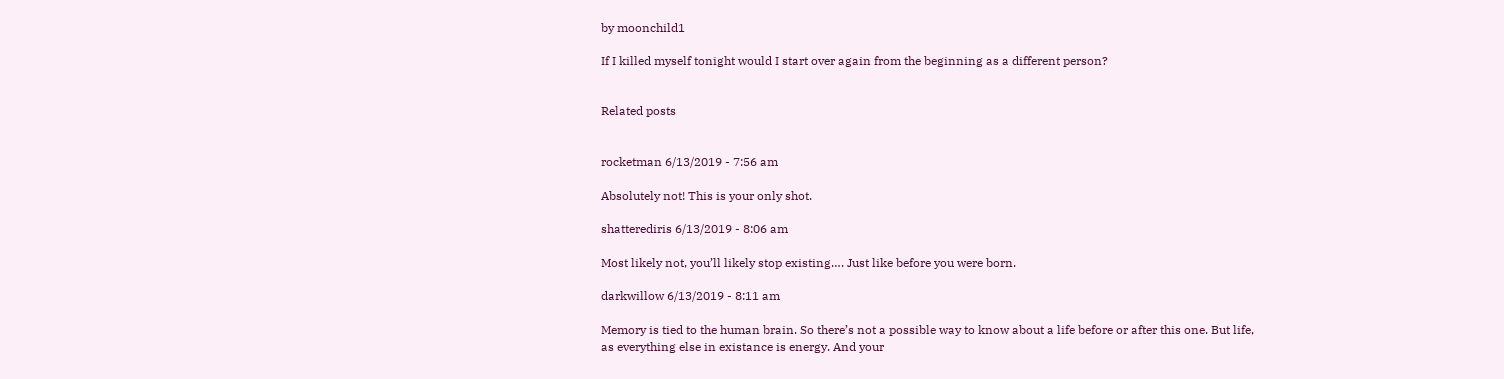by moonchild1

If I killed myself tonight would I start over again from the beginning as a different person?


Related posts


rocketman 6/13/2019 - 7:56 am

Absolutely not! This is your only shot.

shatterediris 6/13/2019 - 8:06 am

Most likely not, you’ll likely stop existing…. Just like before you were born.

darkwillow 6/13/2019 - 8:11 am

Memory is tied to the human brain. So there’s not a possible way to know about a life before or after this one. But life, as everything else in existance is energy. And your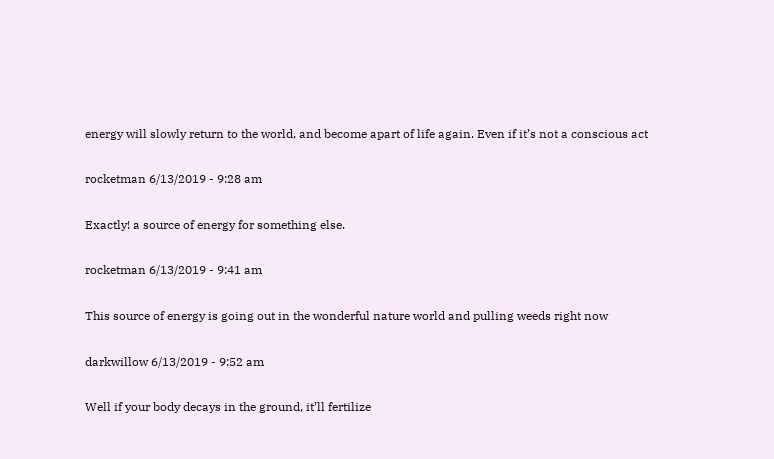energy will slowly return to the world, and become apart of life again. Even if it’s not a conscious act

rocketman 6/13/2019 - 9:28 am

Exactly! a source of energy for something else.

rocketman 6/13/2019 - 9:41 am

This source of energy is going out in the wonderful nature world and pulling weeds right now

darkwillow 6/13/2019 - 9:52 am

Well if your body decays in the ground, it’ll fertilize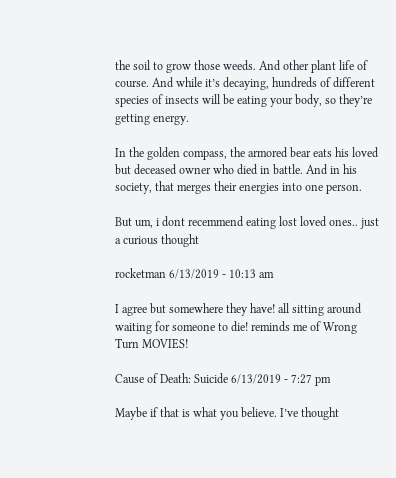the soil to grow those weeds. And other plant life of course. And while it’s decaying, hundreds of different species of insects will be eating your body, so they’re getting energy.

In the golden compass, the armored bear eats his loved but deceased owner who died in battle. And in his society, that merges their energies into one person.

But um, i dont recemmend eating lost loved ones.. just a curious thought

rocketman 6/13/2019 - 10:13 am

I agree but somewhere they have! all sitting around waiting for someone to die! reminds me of Wrong Turn MOVIES!

Cause of Death: Suicide 6/13/2019 - 7:27 pm

Maybe if that is what you believe. I’ve thought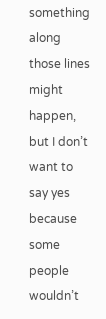something along those lines might happen, but I don’t want to say yes because some people wouldn’t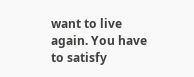want to live again. You have to satisfy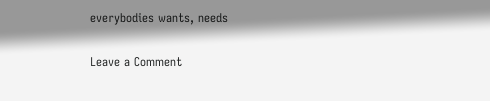everybodies wants, needs

Leave a Comment